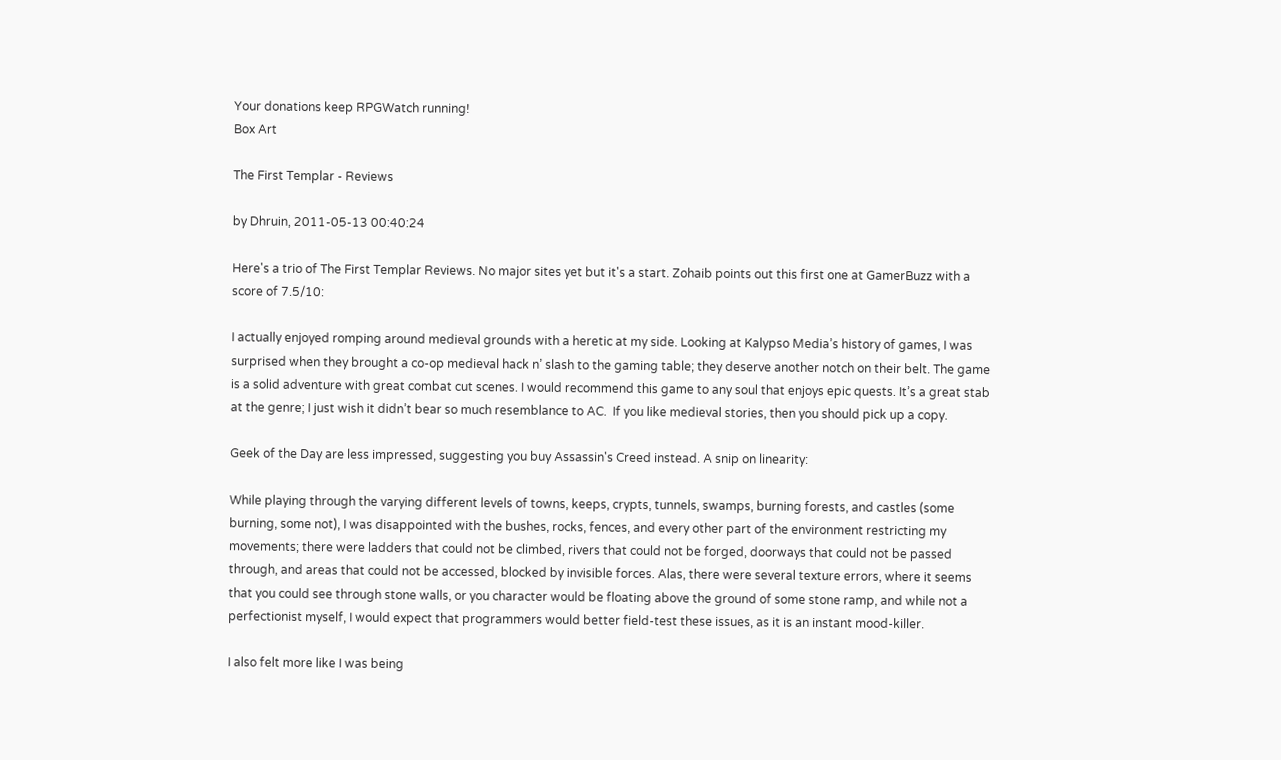Your donations keep RPGWatch running!
Box Art

The First Templar - Reviews

by Dhruin, 2011-05-13 00:40:24

Here's a trio of The First Templar Reviews. No major sites yet but it's a start. Zohaib points out this first one at GamerBuzz with a score of 7.5/10:

I actually enjoyed romping around medieval grounds with a heretic at my side. Looking at Kalypso Media’s history of games, I was surprised when they brought a co-op medieval hack n’ slash to the gaming table; they deserve another notch on their belt. The game is a solid adventure with great combat cut scenes. I would recommend this game to any soul that enjoys epic quests. It’s a great stab at the genre; I just wish it didn’t bear so much resemblance to AC.  If you like medieval stories, then you should pick up a copy.

Geek of the Day are less impressed, suggesting you buy Assassin's Creed instead. A snip on linearity:

While playing through the varying different levels of towns, keeps, crypts, tunnels, swamps, burning forests, and castles (some burning, some not), I was disappointed with the bushes, rocks, fences, and every other part of the environment restricting my movements; there were ladders that could not be climbed, rivers that could not be forged, doorways that could not be passed through, and areas that could not be accessed, blocked by invisible forces. Alas, there were several texture errors, where it seems that you could see through stone walls, or you character would be floating above the ground of some stone ramp, and while not a perfectionist myself, I would expect that programmers would better field-test these issues, as it is an instant mood-killer.

I also felt more like I was being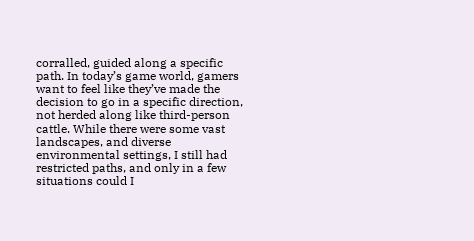corralled, guided along a specific path. In today’s game world, gamers want to feel like they’ve made the decision to go in a specific direction, not herded along like third-person cattle. While there were some vast landscapes, and diverse environmental settings, I still had restricted paths, and only in a few situations could I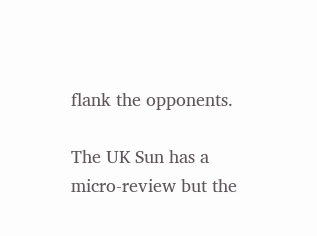flank the opponents.

The UK Sun has a micro-review but the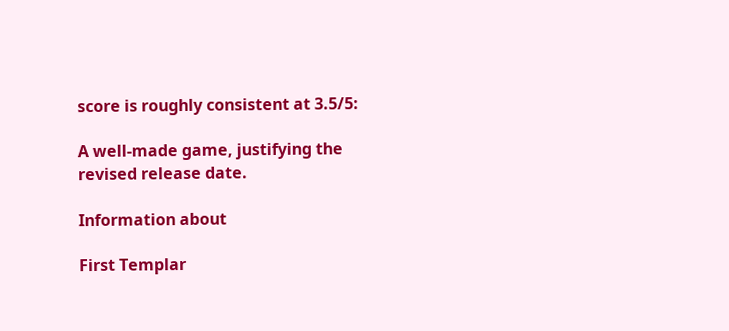score is roughly consistent at 3.5/5:

A well-made game, justifying the revised release date.

Information about

First Templar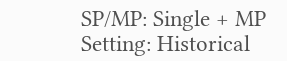SP/MP: Single + MP
Setting: Historical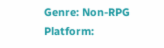Genre: Non-RPG
Platform: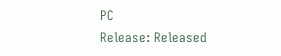PC
Release: Released